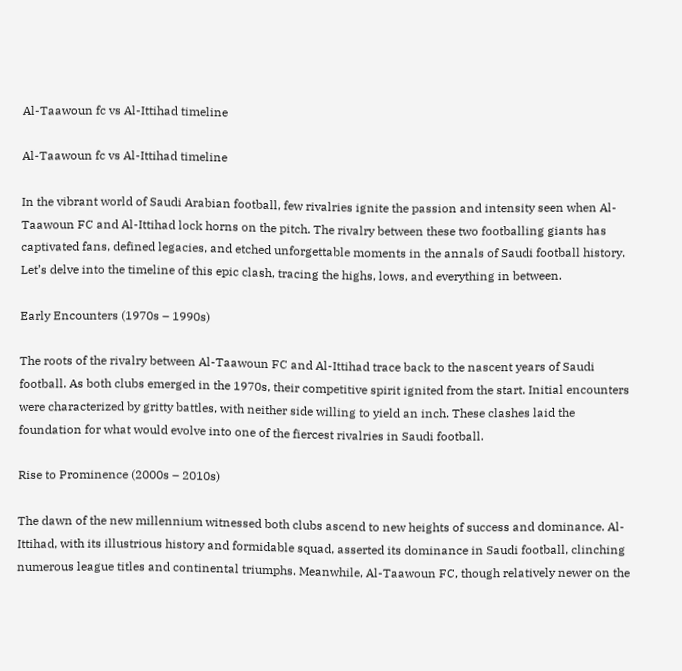Al-Taawoun fc vs Al-Ittihad timeline

Al-Taawoun fc vs Al-Ittihad timeline

In the vibrant world of Saudi Arabian football, few rivalries ignite the passion and intensity seen when Al-Taawoun FC and Al-Ittihad lock horns on the pitch. The rivalry between these two footballing giants has captivated fans, defined legacies, and etched unforgettable moments in the annals of Saudi football history. Let’s delve into the timeline of this epic clash, tracing the highs, lows, and everything in between.

Early Encounters (1970s – 1990s)

The roots of the rivalry between Al-Taawoun FC and Al-Ittihad trace back to the nascent years of Saudi football. As both clubs emerged in the 1970s, their competitive spirit ignited from the start. Initial encounters were characterized by gritty battles, with neither side willing to yield an inch. These clashes laid the foundation for what would evolve into one of the fiercest rivalries in Saudi football.

Rise to Prominence (2000s – 2010s)

The dawn of the new millennium witnessed both clubs ascend to new heights of success and dominance. Al-Ittihad, with its illustrious history and formidable squad, asserted its dominance in Saudi football, clinching numerous league titles and continental triumphs. Meanwhile, Al-Taawoun FC, though relatively newer on the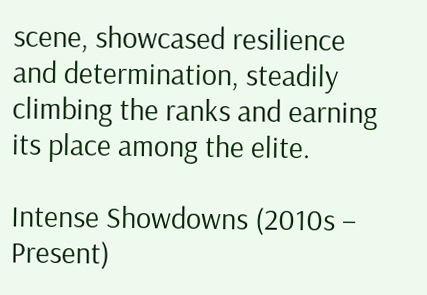scene, showcased resilience and determination, steadily climbing the ranks and earning its place among the elite.

Intense Showdowns (2010s – Present)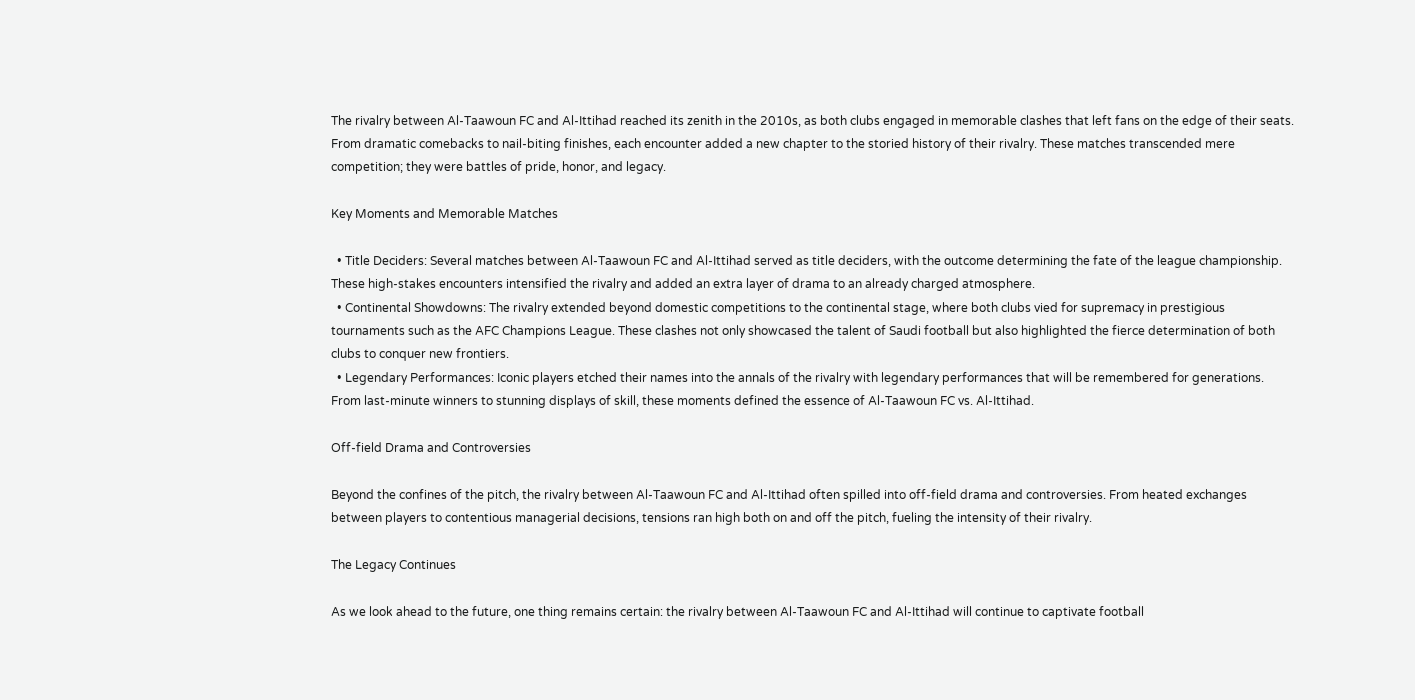The rivalry between Al-Taawoun FC and Al-Ittihad reached its zenith in the 2010s, as both clubs engaged in memorable clashes that left fans on the edge of their seats. From dramatic comebacks to nail-biting finishes, each encounter added a new chapter to the storied history of their rivalry. These matches transcended mere competition; they were battles of pride, honor, and legacy.

Key Moments and Memorable Matches

  • Title Deciders: Several matches between Al-Taawoun FC and Al-Ittihad served as title deciders, with the outcome determining the fate of the league championship. These high-stakes encounters intensified the rivalry and added an extra layer of drama to an already charged atmosphere.
  • Continental Showdowns: The rivalry extended beyond domestic competitions to the continental stage, where both clubs vied for supremacy in prestigious tournaments such as the AFC Champions League. These clashes not only showcased the talent of Saudi football but also highlighted the fierce determination of both clubs to conquer new frontiers.
  • Legendary Performances: Iconic players etched their names into the annals of the rivalry with legendary performances that will be remembered for generations. From last-minute winners to stunning displays of skill, these moments defined the essence of Al-Taawoun FC vs. Al-Ittihad.

Off-field Drama and Controversies

Beyond the confines of the pitch, the rivalry between Al-Taawoun FC and Al-Ittihad often spilled into off-field drama and controversies. From heated exchanges between players to contentious managerial decisions, tensions ran high both on and off the pitch, fueling the intensity of their rivalry.

The Legacy Continues

As we look ahead to the future, one thing remains certain: the rivalry between Al-Taawoun FC and Al-Ittihad will continue to captivate football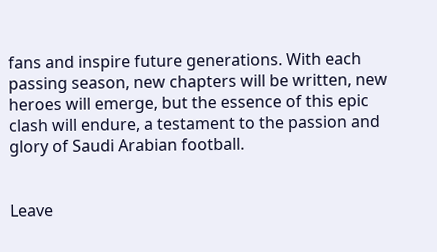fans and inspire future generations. With each passing season, new chapters will be written, new heroes will emerge, but the essence of this epic clash will endure, a testament to the passion and glory of Saudi Arabian football.


Leave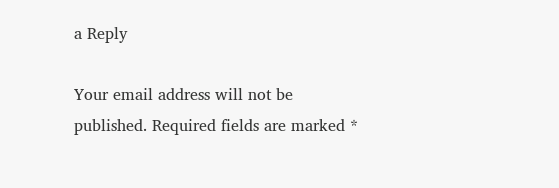a Reply

Your email address will not be published. Required fields are marked *